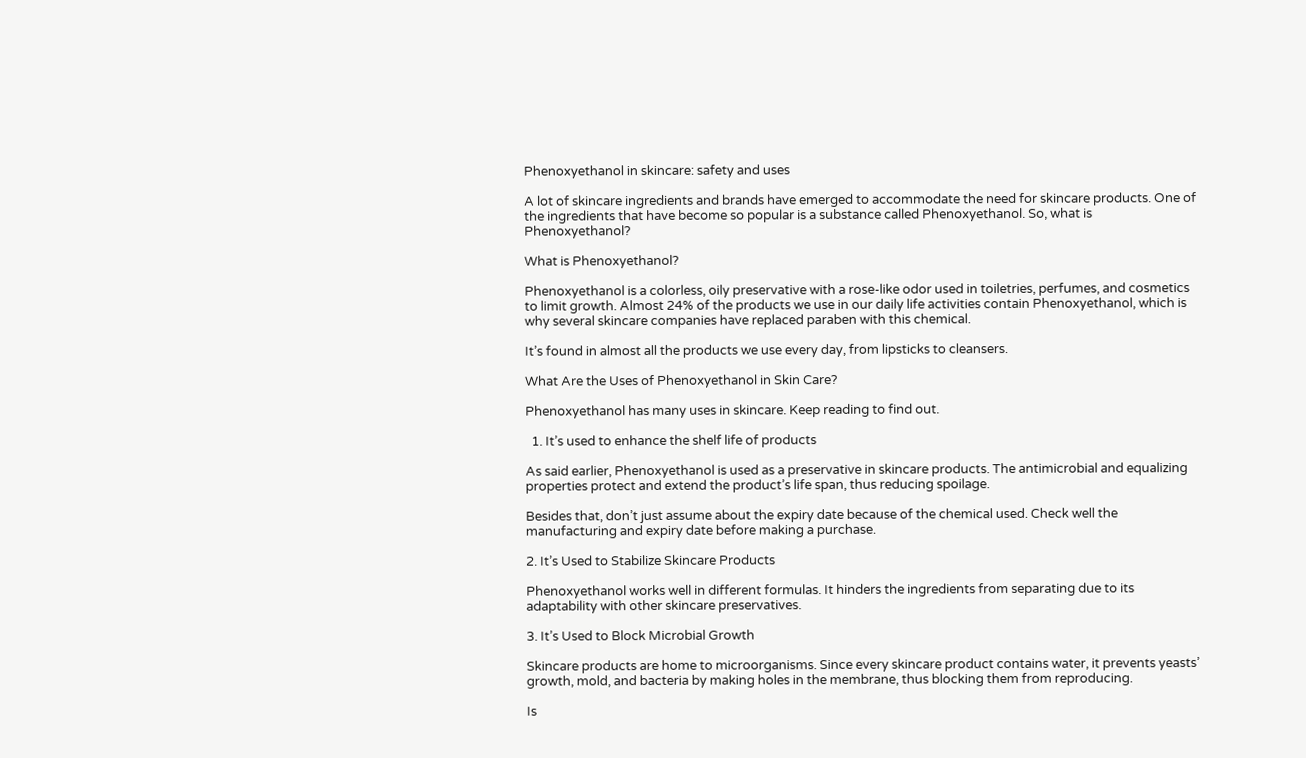Phenoxyethanol in skincare: safety and uses

A lot of skincare ingredients and brands have emerged to accommodate the need for skincare products. One of the ingredients that have become so popular is a substance called Phenoxyethanol. So, what is Phenoxyethanol?

What is Phenoxyethanol?

Phenoxyethanol is a colorless, oily preservative with a rose-like odor used in toiletries, perfumes, and cosmetics to limit growth. Almost 24% of the products we use in our daily life activities contain Phenoxyethanol, which is why several skincare companies have replaced paraben with this chemical.

It’s found in almost all the products we use every day, from lipsticks to cleansers.

What Are the Uses of Phenoxyethanol in Skin Care?

Phenoxyethanol has many uses in skincare. Keep reading to find out.

  1. It’s used to enhance the shelf life of products

As said earlier, Phenoxyethanol is used as a preservative in skincare products. The antimicrobial and equalizing properties protect and extend the product’s life span, thus reducing spoilage.

Besides that, don’t just assume about the expiry date because of the chemical used. Check well the manufacturing and expiry date before making a purchase.

2. It’s Used to Stabilize Skincare Products

Phenoxyethanol works well in different formulas. It hinders the ingredients from separating due to its adaptability with other skincare preservatives.

3. It’s Used to Block Microbial Growth

Skincare products are home to microorganisms. Since every skincare product contains water, it prevents yeasts’ growth, mold, and bacteria by making holes in the membrane, thus blocking them from reproducing.

Is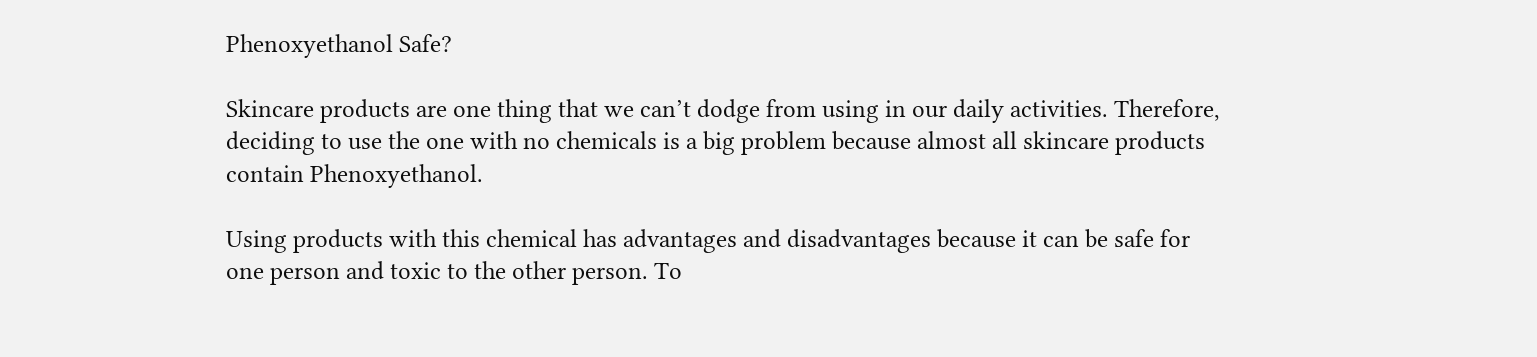Phenoxyethanol Safe?

Skincare products are one thing that we can’t dodge from using in our daily activities. Therefore, deciding to use the one with no chemicals is a big problem because almost all skincare products contain Phenoxyethanol.

Using products with this chemical has advantages and disadvantages because it can be safe for one person and toxic to the other person. To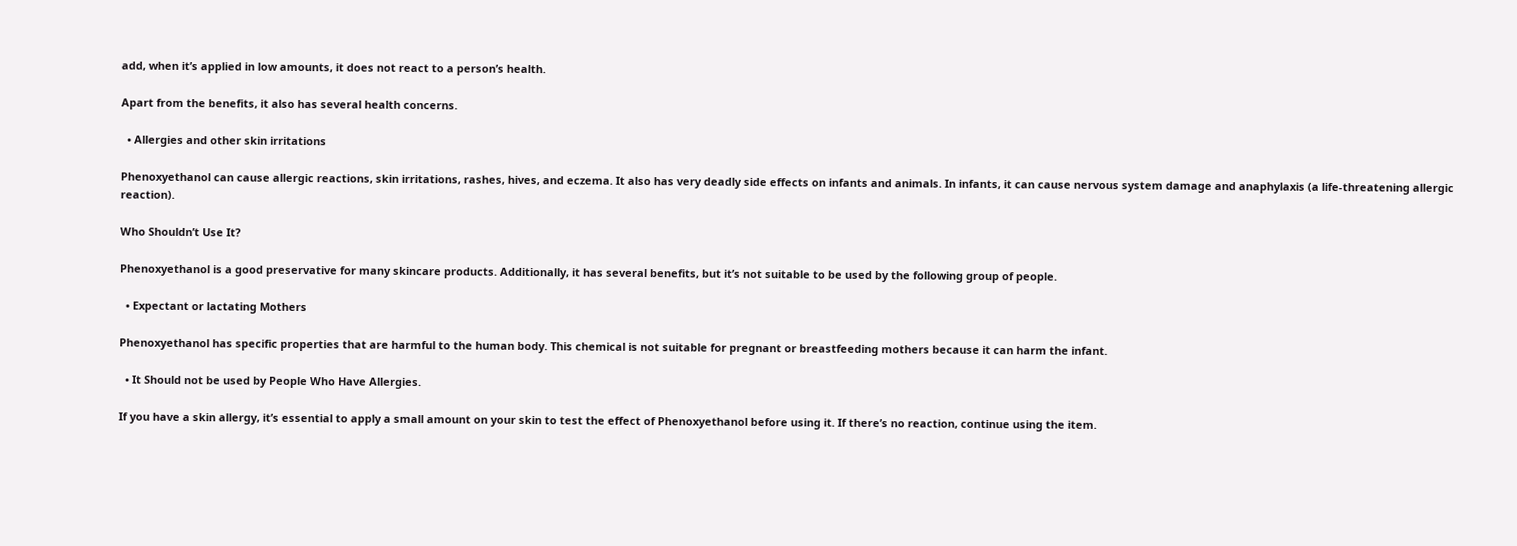add, when it’s applied in low amounts, it does not react to a person’s health.

Apart from the benefits, it also has several health concerns.

  • Allergies and other skin irritations

Phenoxyethanol can cause allergic reactions, skin irritations, rashes, hives, and eczema. It also has very deadly side effects on infants and animals. In infants, it can cause nervous system damage and anaphylaxis (a life-threatening allergic reaction).

Who Shouldn’t Use It?

Phenoxyethanol is a good preservative for many skincare products. Additionally, it has several benefits, but it’s not suitable to be used by the following group of people.

  • Expectant or lactating Mothers

Phenoxyethanol has specific properties that are harmful to the human body. This chemical is not suitable for pregnant or breastfeeding mothers because it can harm the infant.

  • It Should not be used by People Who Have Allergies.

If you have a skin allergy, it’s essential to apply a small amount on your skin to test the effect of Phenoxyethanol before using it. If there’s no reaction, continue using the item.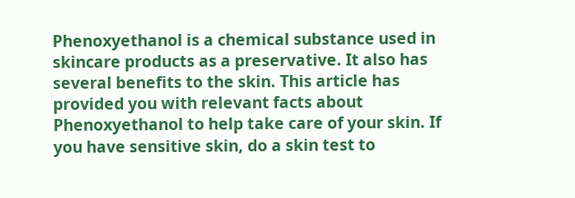Phenoxyethanol is a chemical substance used in skincare products as a preservative. It also has several benefits to the skin. This article has provided you with relevant facts about Phenoxyethanol to help take care of your skin. If you have sensitive skin, do a skin test to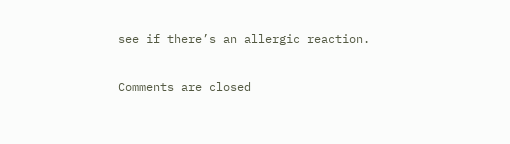see if there’s an allergic reaction.

Comments are closed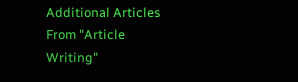Additional Articles From "Article Writing"